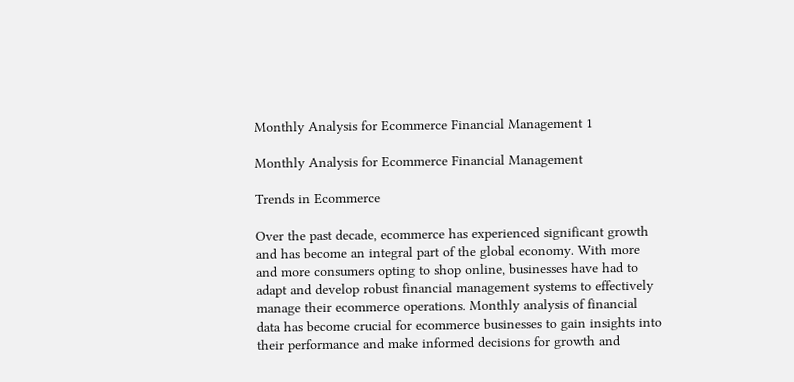Monthly Analysis for Ecommerce Financial Management 1

Monthly Analysis for Ecommerce Financial Management

Trends in Ecommerce

Over the past decade, ecommerce has experienced significant growth and has become an integral part of the global economy. With more and more consumers opting to shop online, businesses have had to adapt and develop robust financial management systems to effectively manage their ecommerce operations. Monthly analysis of financial data has become crucial for ecommerce businesses to gain insights into their performance and make informed decisions for growth and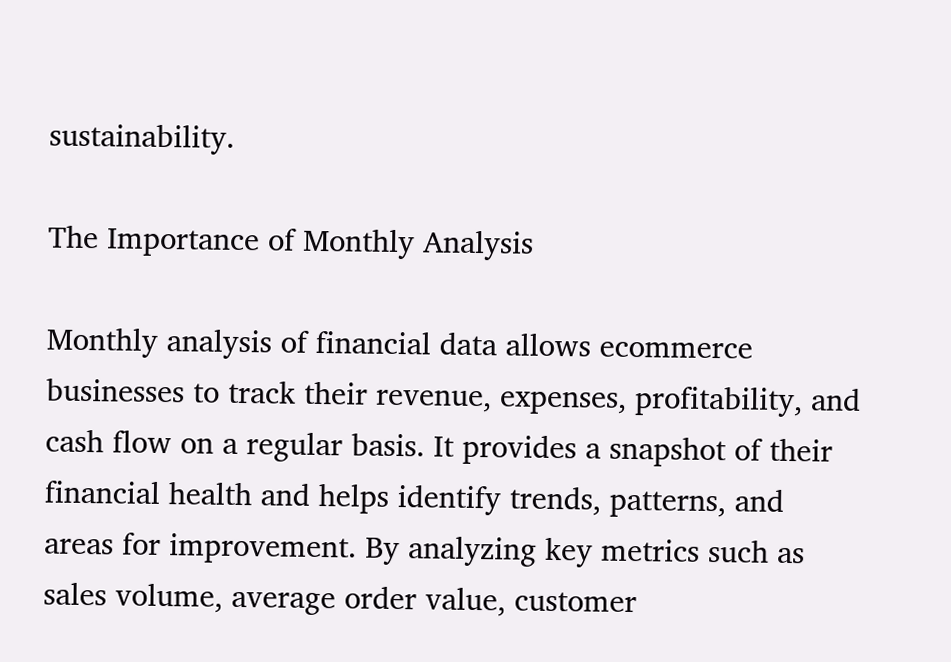sustainability.

The Importance of Monthly Analysis

Monthly analysis of financial data allows ecommerce businesses to track their revenue, expenses, profitability, and cash flow on a regular basis. It provides a snapshot of their financial health and helps identify trends, patterns, and areas for improvement. By analyzing key metrics such as sales volume, average order value, customer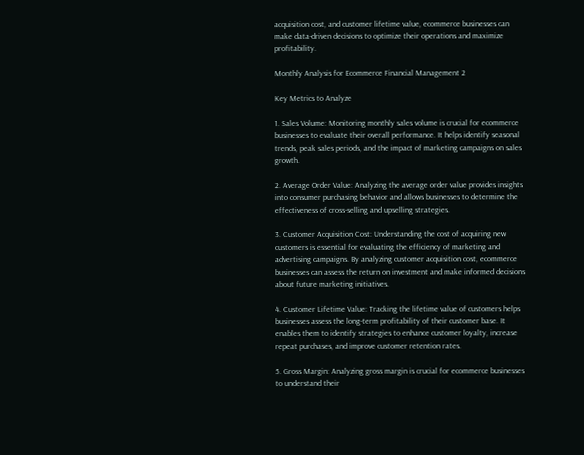acquisition cost, and customer lifetime value, ecommerce businesses can make data-driven decisions to optimize their operations and maximize profitability.

Monthly Analysis for Ecommerce Financial Management 2

Key Metrics to Analyze

1. Sales Volume: Monitoring monthly sales volume is crucial for ecommerce businesses to evaluate their overall performance. It helps identify seasonal trends, peak sales periods, and the impact of marketing campaigns on sales growth.

2. Average Order Value: Analyzing the average order value provides insights into consumer purchasing behavior and allows businesses to determine the effectiveness of cross-selling and upselling strategies.

3. Customer Acquisition Cost: Understanding the cost of acquiring new customers is essential for evaluating the efficiency of marketing and advertising campaigns. By analyzing customer acquisition cost, ecommerce businesses can assess the return on investment and make informed decisions about future marketing initiatives.

4. Customer Lifetime Value: Tracking the lifetime value of customers helps businesses assess the long-term profitability of their customer base. It enables them to identify strategies to enhance customer loyalty, increase repeat purchases, and improve customer retention rates.

5. Gross Margin: Analyzing gross margin is crucial for ecommerce businesses to understand their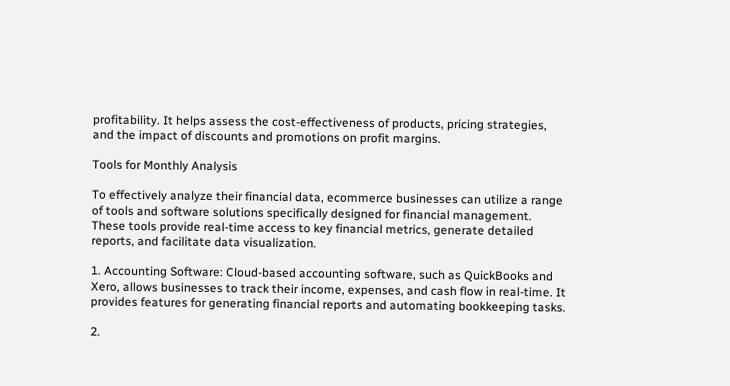profitability. It helps assess the cost-effectiveness of products, pricing strategies, and the impact of discounts and promotions on profit margins.

Tools for Monthly Analysis

To effectively analyze their financial data, ecommerce businesses can utilize a range of tools and software solutions specifically designed for financial management. These tools provide real-time access to key financial metrics, generate detailed reports, and facilitate data visualization.

1. Accounting Software: Cloud-based accounting software, such as QuickBooks and Xero, allows businesses to track their income, expenses, and cash flow in real-time. It provides features for generating financial reports and automating bookkeeping tasks.

2.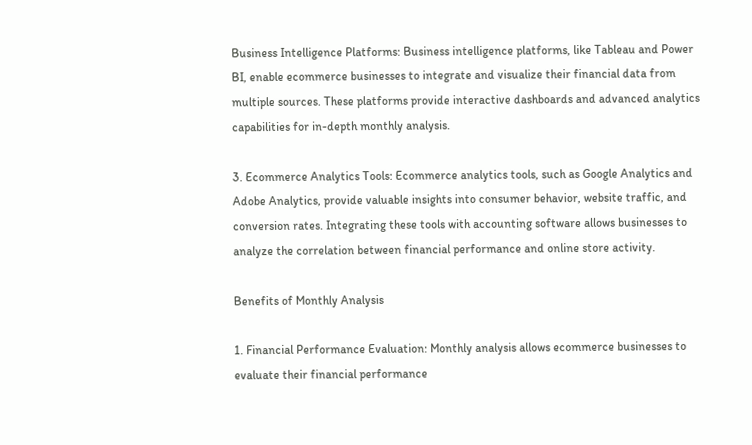Business Intelligence Platforms: Business intelligence platforms, like Tableau and Power BI, enable ecommerce businesses to integrate and visualize their financial data from multiple sources. These platforms provide interactive dashboards and advanced analytics capabilities for in-depth monthly analysis.

3. Ecommerce Analytics Tools: Ecommerce analytics tools, such as Google Analytics and Adobe Analytics, provide valuable insights into consumer behavior, website traffic, and conversion rates. Integrating these tools with accounting software allows businesses to analyze the correlation between financial performance and online store activity.

Benefits of Monthly Analysis

1. Financial Performance Evaluation: Monthly analysis allows ecommerce businesses to evaluate their financial performance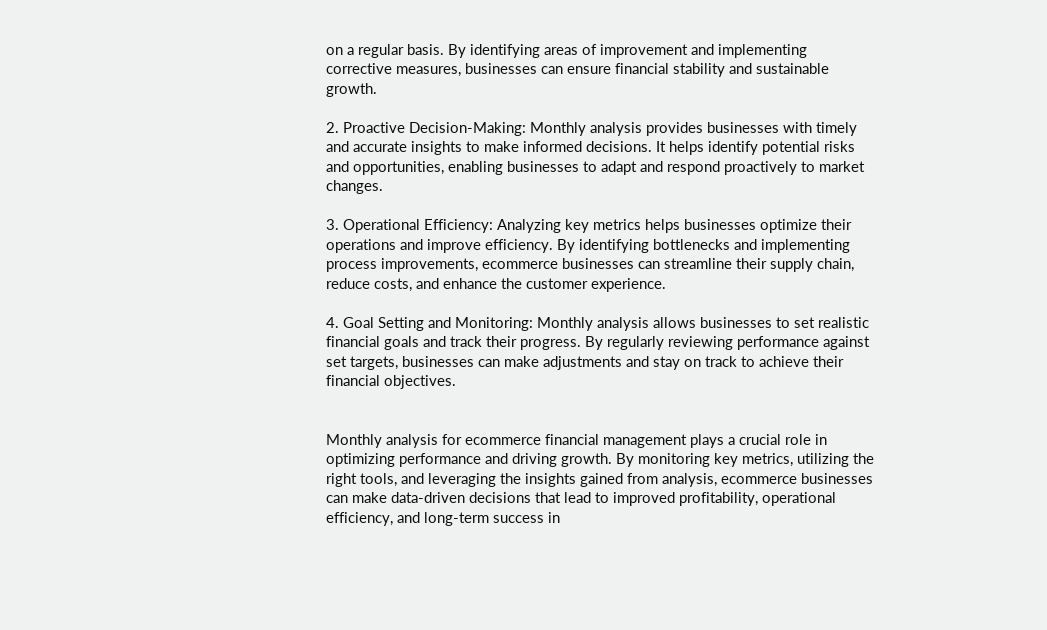on a regular basis. By identifying areas of improvement and implementing corrective measures, businesses can ensure financial stability and sustainable growth.

2. Proactive Decision-Making: Monthly analysis provides businesses with timely and accurate insights to make informed decisions. It helps identify potential risks and opportunities, enabling businesses to adapt and respond proactively to market changes.

3. Operational Efficiency: Analyzing key metrics helps businesses optimize their operations and improve efficiency. By identifying bottlenecks and implementing process improvements, ecommerce businesses can streamline their supply chain, reduce costs, and enhance the customer experience.

4. Goal Setting and Monitoring: Monthly analysis allows businesses to set realistic financial goals and track their progress. By regularly reviewing performance against set targets, businesses can make adjustments and stay on track to achieve their financial objectives.


Monthly analysis for ecommerce financial management plays a crucial role in optimizing performance and driving growth. By monitoring key metrics, utilizing the right tools, and leveraging the insights gained from analysis, ecommerce businesses can make data-driven decisions that lead to improved profitability, operational efficiency, and long-term success in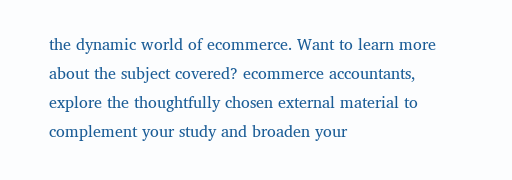the dynamic world of ecommerce. Want to learn more about the subject covered? ecommerce accountants, explore the thoughtfully chosen external material to complement your study and broaden your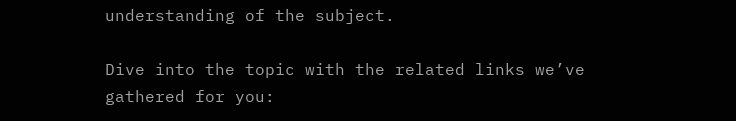understanding of the subject.

Dive into the topic with the related links we’ve gathered for you: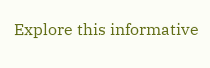Explore this informative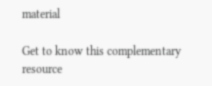material

Get to know this complementary resource